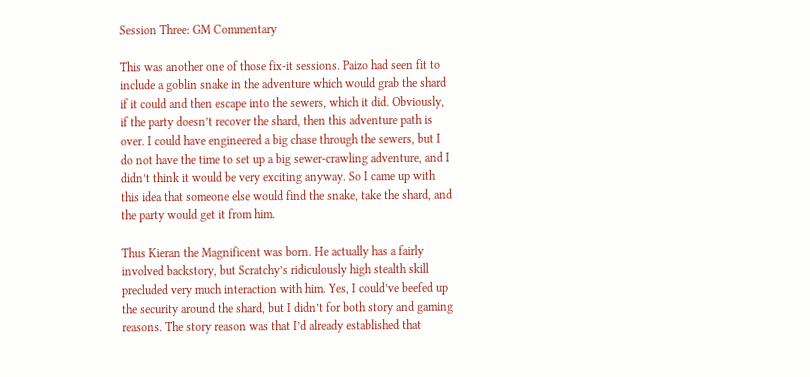Session Three: GM Commentary

This was another one of those fix-it sessions. Paizo had seen fit to include a goblin snake in the adventure which would grab the shard if it could and then escape into the sewers, which it did. Obviously, if the party doesn’t recover the shard, then this adventure path is over. I could have engineered a big chase through the sewers, but I do not have the time to set up a big sewer-crawling adventure, and I didn’t think it would be very exciting anyway. So I came up with this idea that someone else would find the snake, take the shard, and the party would get it from him.

Thus Kieran the Magnificent was born. He actually has a fairly involved backstory, but Scratchy’s ridiculously high stealth skill precluded very much interaction with him. Yes, I could’ve beefed up the security around the shard, but I didn’t for both story and gaming reasons. The story reason was that I’d already established that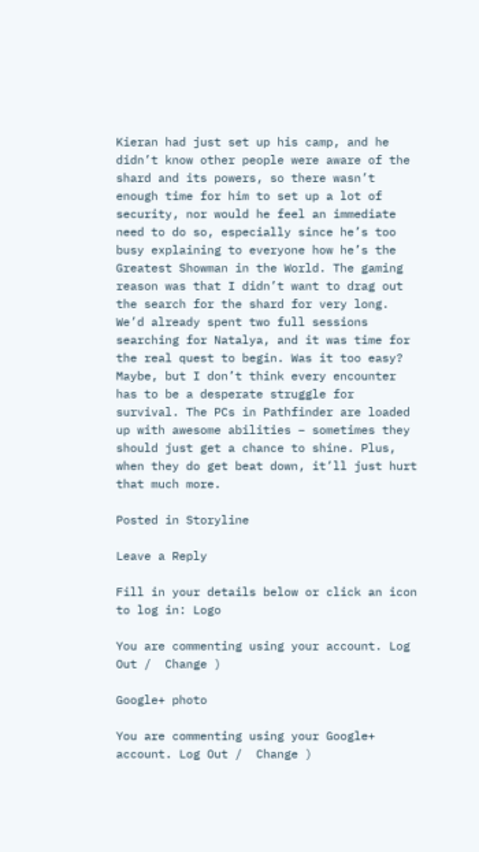Kieran had just set up his camp, and he didn’t know other people were aware of the shard and its powers, so there wasn’t enough time for him to set up a lot of security, nor would he feel an immediate need to do so, especially since he’s too busy explaining to everyone how he’s the Greatest Showman in the World. The gaming reason was that I didn’t want to drag out the search for the shard for very long. We’d already spent two full sessions searching for Natalya, and it was time for the real quest to begin. Was it too easy? Maybe, but I don’t think every encounter has to be a desperate struggle for survival. The PCs in Pathfinder are loaded up with awesome abilities – sometimes they should just get a chance to shine. Plus, when they do get beat down, it’ll just hurt that much more.

Posted in Storyline

Leave a Reply

Fill in your details below or click an icon to log in: Logo

You are commenting using your account. Log Out /  Change )

Google+ photo

You are commenting using your Google+ account. Log Out /  Change )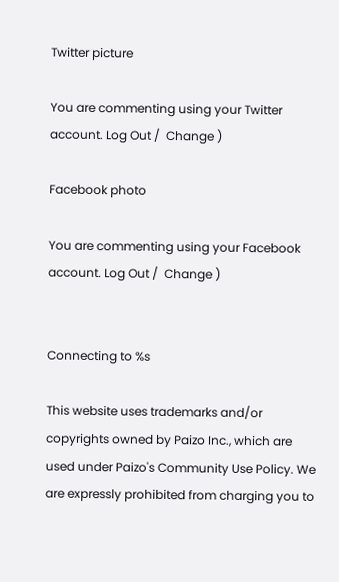Twitter picture

You are commenting using your Twitter account. Log Out /  Change )

Facebook photo

You are commenting using your Facebook account. Log Out /  Change )


Connecting to %s

This website uses trademarks and/or copyrights owned by Paizo Inc., which are used under Paizo's Community Use Policy. We are expressly prohibited from charging you to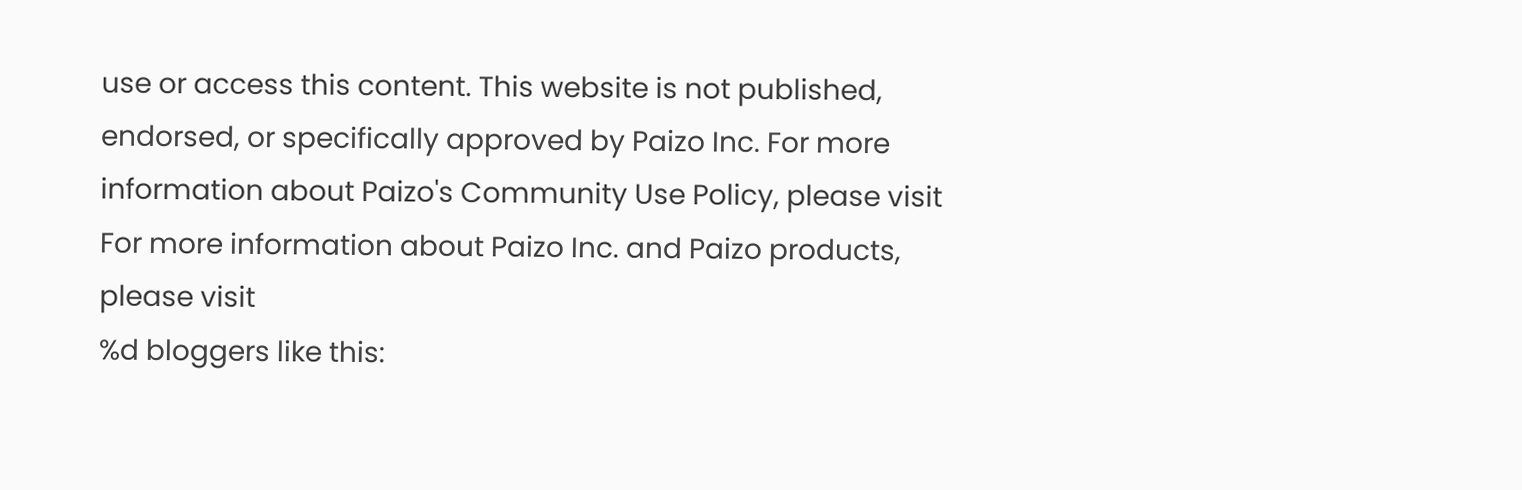use or access this content. This website is not published, endorsed, or specifically approved by Paizo Inc. For more information about Paizo's Community Use Policy, please visit For more information about Paizo Inc. and Paizo products, please visit
%d bloggers like this: